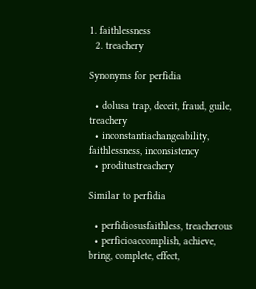1. faithlessness
  2. treachery

Synonyms for perfidia

  • dolusa trap, deceit, fraud, guile, treachery
  • inconstantiachangeability, faithlessness, inconsistency
  • proditustreachery

Similar to perfidia

  • perfidiosusfaithless, treacherous
  • perficioaccomplish, achieve, bring, complete, effect,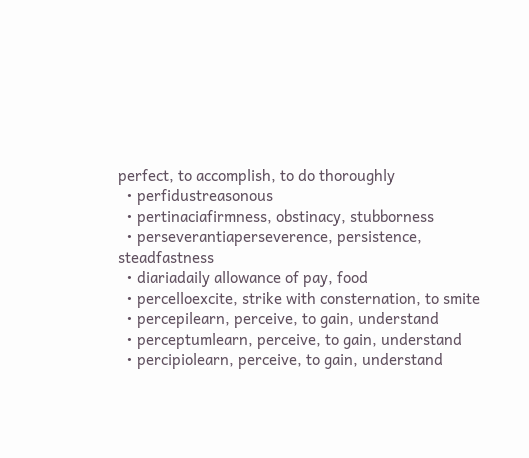perfect, to accomplish, to do thoroughly
  • perfidustreasonous
  • pertinaciafirmness, obstinacy, stubborness
  • perseverantiaperseverence, persistence, steadfastness
  • diariadaily allowance of pay, food
  • percelloexcite, strike with consternation, to smite
  • percepilearn, perceive, to gain, understand
  • perceptumlearn, perceive, to gain, understand
  • percipiolearn, perceive, to gain, understand